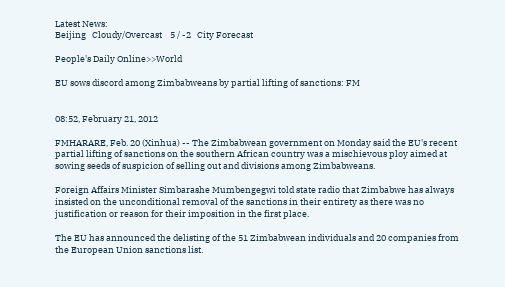Latest News:
Beijing   Cloudy/Overcast    5 / -2   City Forecast

People's Daily Online>>World

EU sows discord among Zimbabweans by partial lifting of sanctions: FM


08:52, February 21, 2012

FMHARARE, Feb. 20 (Xinhua) -- The Zimbabwean government on Monday said the EU's recent partial lifting of sanctions on the southern African country was a mischievous ploy aimed at sowing seeds of suspicion of selling out and divisions among Zimbabweans.

Foreign Affairs Minister Simbarashe Mumbengegwi told state radio that Zimbabwe has always insisted on the unconditional removal of the sanctions in their entirety as there was no justification or reason for their imposition in the first place.

The EU has announced the delisting of the 51 Zimbabwean individuals and 20 companies from the European Union sanctions list.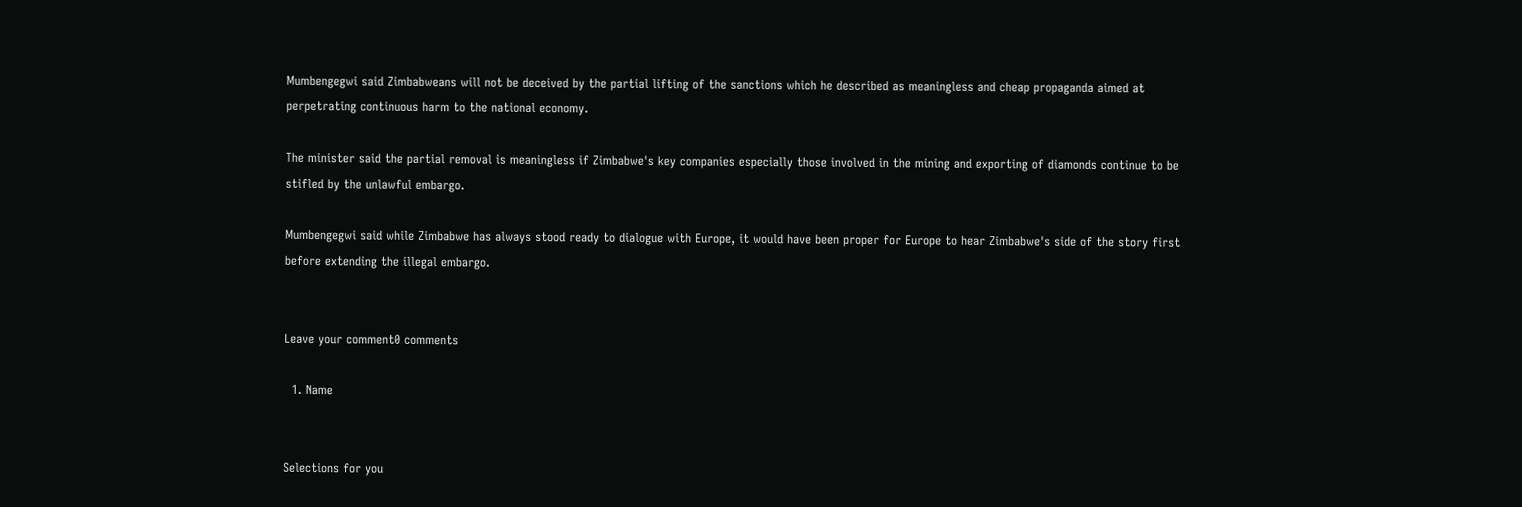Mumbengegwi said Zimbabweans will not be deceived by the partial lifting of the sanctions which he described as meaningless and cheap propaganda aimed at perpetrating continuous harm to the national economy.

The minister said the partial removal is meaningless if Zimbabwe's key companies especially those involved in the mining and exporting of diamonds continue to be stifled by the unlawful embargo.

Mumbengegwi said while Zimbabwe has always stood ready to dialogue with Europe, it would have been proper for Europe to hear Zimbabwe's side of the story first before extending the illegal embargo.


Leave your comment0 comments

  1. Name


Selections for you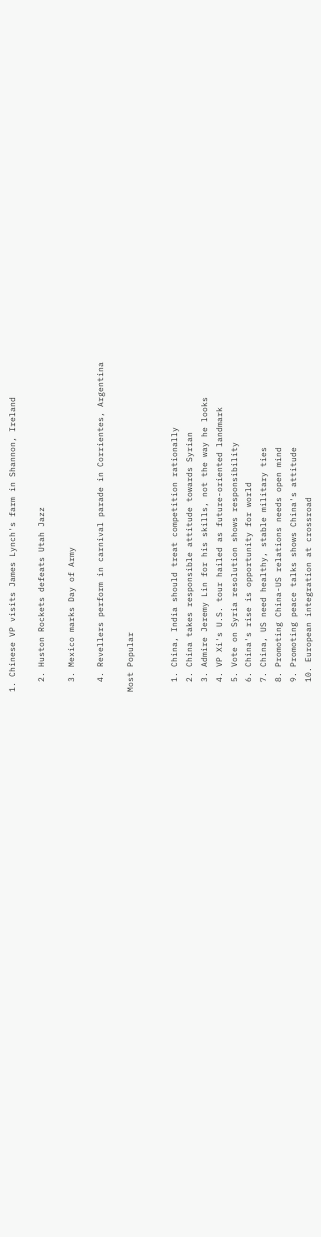1. Chinese VP visits James Lynch's farm in Shannon, Ireland

  2. Huston Rockets defeats Utah Jazz

  3. Mexico marks Day of Army

  4. Revellers perform in carnival parade in Corrientes, Argentina

Most Popular


  1. China, India should treat competition rationally
  2. China takes responsible attitude towards Syrian
  3. Admire Jeremy Lin for his skills, not the way he looks
  4. VP Xi's U.S. tour hailed as future-oriented landmark
  5. Vote on Syria resolution shows responsibility
  6. China's rise is opportunity for world
  7. China, US need healthy, stable military ties
  8. Promoting China-US relations needs open mind
  9. Promoting peace talks shows China's attitude
  10. European integration at crossroad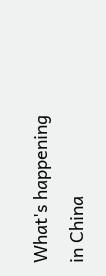What's happening in China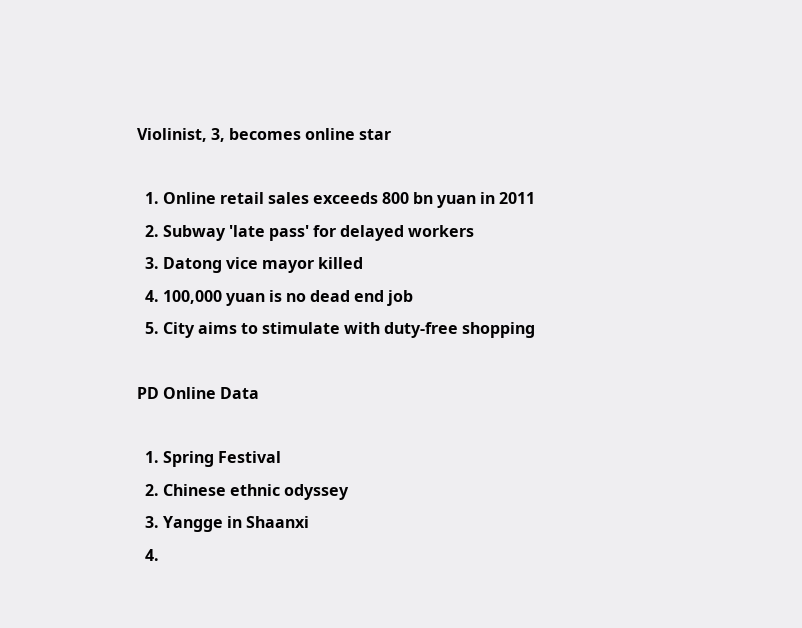Violinist, 3, becomes online star

  1. Online retail sales exceeds 800 bn yuan in 2011
  2. Subway 'late pass' for delayed workers
  3. Datong vice mayor killed
  4. 100,000 yuan is no dead end job
  5. City aims to stimulate with duty-free shopping

PD Online Data

  1. Spring Festival
  2. Chinese ethnic odyssey
  3. Yangge in Shaanxi
  4.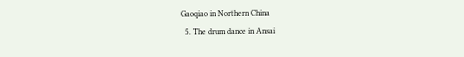Gaoqiao in Northern China
  5. The drum dance in Ansai